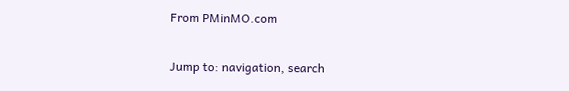From PMinMO.com

Jump to: navigation, search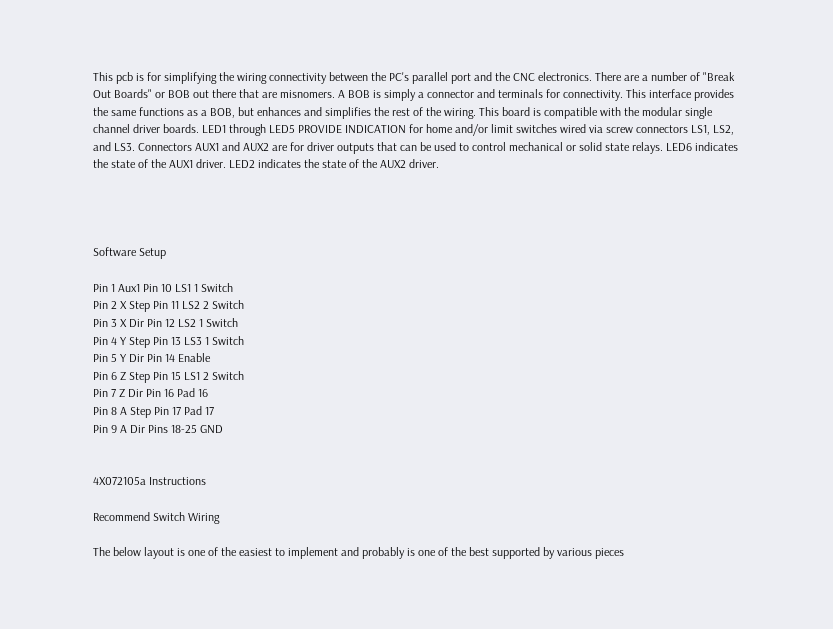This pcb is for simplifying the wiring connectivity between the PC's parallel port and the CNC electronics. There are a number of "Break Out Boards" or BOB out there that are misnomers. A BOB is simply a connector and terminals for connectivity. This interface provides the same functions as a BOB, but enhances and simplifies the rest of the wiring. This board is compatible with the modular single channel driver boards. LED1 through LED5 PROVIDE INDICATION for home and/or limit switches wired via screw connectors LS1, LS2, and LS3. Connectors AUX1 and AUX2 are for driver outputs that can be used to control mechanical or solid state relays. LED6 indicates the state of the AUX1 driver. LED2 indicates the state of the AUX2 driver.




Software Setup

Pin 1 Aux1 Pin 10 LS1 1 Switch
Pin 2 X Step Pin 11 LS2 2 Switch
Pin 3 X Dir Pin 12 LS2 1 Switch
Pin 4 Y Step Pin 13 LS3 1 Switch
Pin 5 Y Dir Pin 14 Enable
Pin 6 Z Step Pin 15 LS1 2 Switch
Pin 7 Z Dir Pin 16 Pad 16
Pin 8 A Step Pin 17 Pad 17
Pin 9 A Dir Pins 18-25 GND


4X072105a Instructions

Recommend Switch Wiring

The below layout is one of the easiest to implement and probably is one of the best supported by various pieces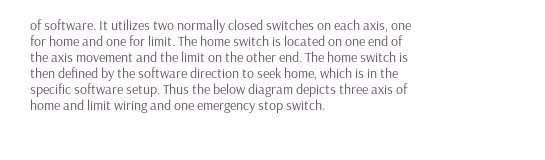of software. It utilizes two normally closed switches on each axis, one for home and one for limit. The home switch is located on one end of the axis movement and the limit on the other end. The home switch is then defined by the software direction to seek home, which is in the specific software setup. Thus the below diagram depicts three axis of home and limit wiring and one emergency stop switch.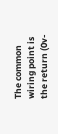The common wiring point is the return (0v-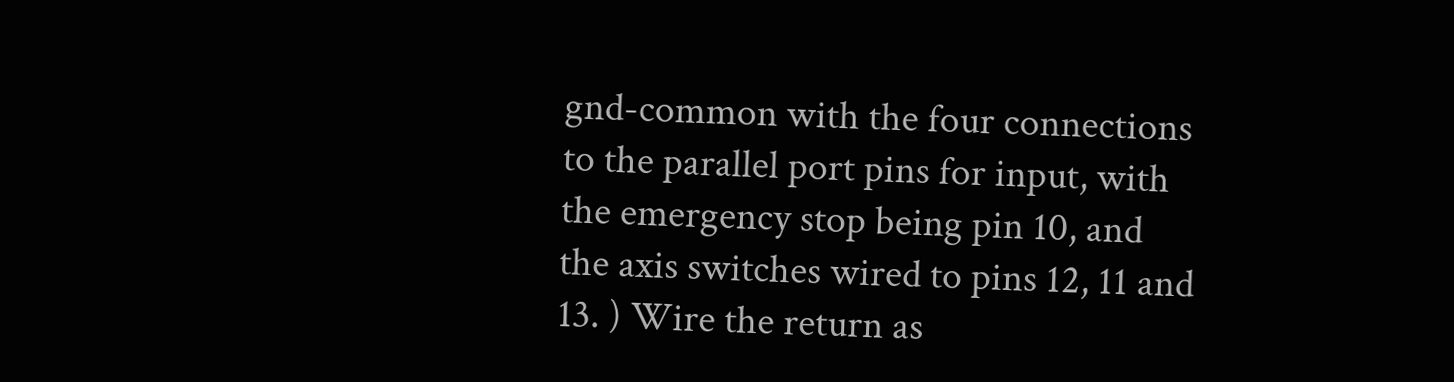gnd-common with the four connections to the parallel port pins for input, with the emergency stop being pin 10, and the axis switches wired to pins 12, 11 and 13. ) Wire the return as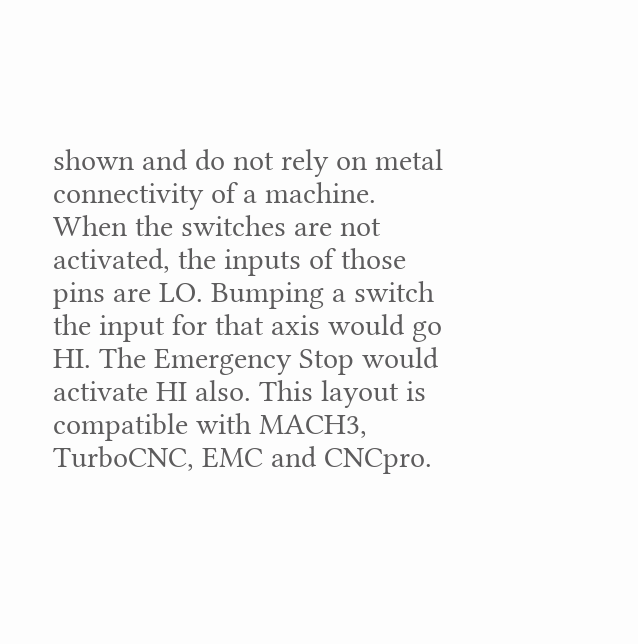shown and do not rely on metal connectivity of a machine. When the switches are not activated, the inputs of those pins are LO. Bumping a switch the input for that axis would go HI. The Emergency Stop would activate HI also. This layout is compatible with MACH3, TurboCNC, EMC and CNCpro.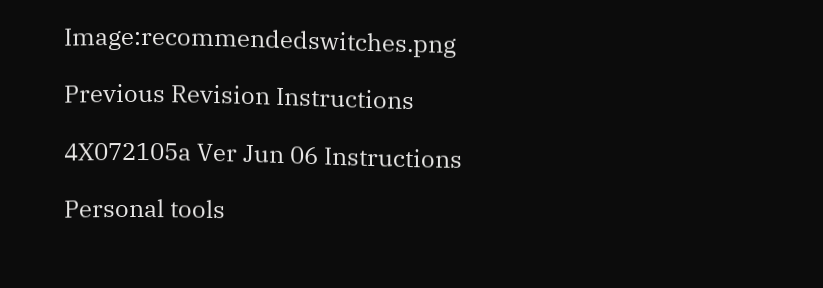Image:recommendedswitches.png

Previous Revision Instructions

4X072105a Ver Jun 06 Instructions

Personal tools